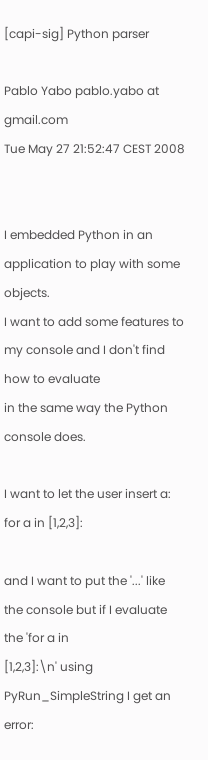[capi-sig] Python parser

Pablo Yabo pablo.yabo at gmail.com
Tue May 27 21:52:47 CEST 2008


I embedded Python in an application to play with some objects.
I want to add some features to my console and I don't find how to evaluate
in the same way the Python console does.

I want to let the user insert a:
for a in [1,2,3]:

and I want to put the '...' like the console but if I evaluate the 'for a in
[1,2,3]:\n' using PyRun_SimpleString I get an error: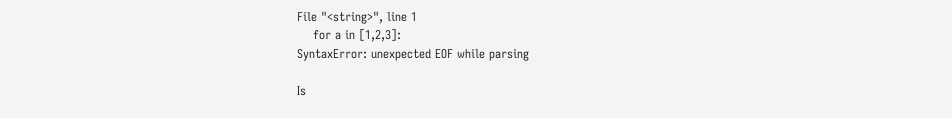File "<string>", line 1
    for a in [1,2,3]:
SyntaxError: unexpected EOF while parsing

Is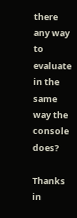there any way to evaluate in the same way the console does?

Thanks in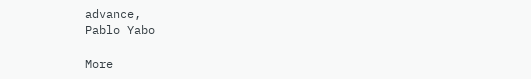advance,
Pablo Yabo

More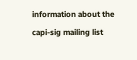information about the capi-sig mailing list